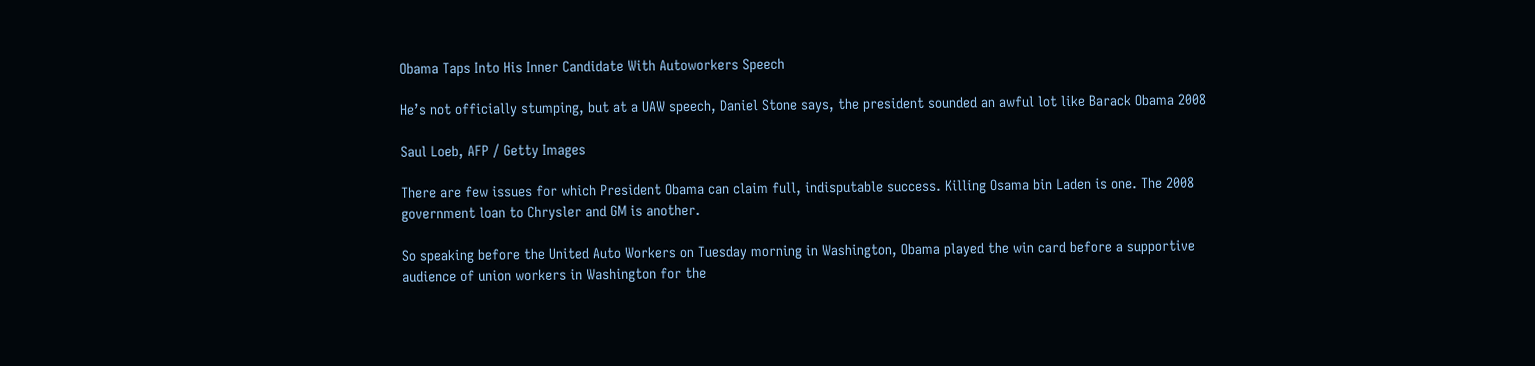Obama Taps Into His Inner Candidate With Autoworkers Speech

He’s not officially stumping, but at a UAW speech, Daniel Stone says, the president sounded an awful lot like Barack Obama 2008

Saul Loeb, AFP / Getty Images

There are few issues for which President Obama can claim full, indisputable success. Killing Osama bin Laden is one. The 2008 government loan to Chrysler and GM is another.

So speaking before the United Auto Workers on Tuesday morning in Washington, Obama played the win card before a supportive audience of union workers in Washington for the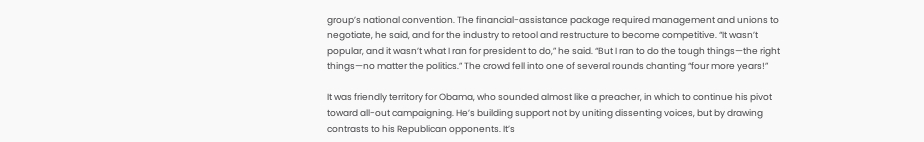group’s national convention. The financial-assistance package required management and unions to negotiate, he said, and for the industry to retool and restructure to become competitive. “It wasn’t popular, and it wasn’t what I ran for president to do,” he said. “But I ran to do the tough things—the right things—no matter the politics.” The crowd fell into one of several rounds chanting “four more years!”

It was friendly territory for Obama, who sounded almost like a preacher, in which to continue his pivot toward all-out campaigning. He’s building support not by uniting dissenting voices, but by drawing contrasts to his Republican opponents. It’s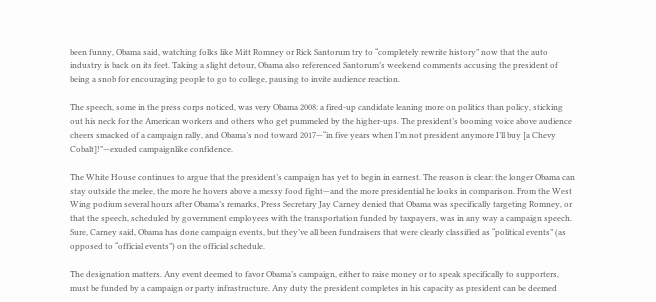been funny, Obama said, watching folks like Mitt Romney or Rick Santorum try to “completely rewrite history” now that the auto industry is back on its feet. Taking a slight detour, Obama also referenced Santorum’s weekend comments accusing the president of being a snob for encouraging people to go to college, pausing to invite audience reaction.

The speech, some in the press corps noticed, was very Obama 2008: a fired-up candidate leaning more on politics than policy, sticking out his neck for the American workers and others who get pummeled by the higher-ups. The president’s booming voice above audience cheers smacked of a campaign rally, and Obama’s nod toward 2017—“in five years when I’m not president anymore I’ll buy [a Chevy Cobalt]!”—exuded campaignlike confidence.

The White House continues to argue that the president’s campaign has yet to begin in earnest. The reason is clear: the longer Obama can stay outside the melee, the more he hovers above a messy food fight—and the more presidential he looks in comparison. From the West Wing podium several hours after Obama’s remarks, Press Secretary Jay Carney denied that Obama was specifically targeting Romney, or that the speech, scheduled by government employees with the transportation funded by taxpayers, was in any way a campaign speech. Sure, Carney said, Obama has done campaign events, but they’ve all been fundraisers that were clearly classified as “political events” (as opposed to “official events”) on the official schedule.

The designation matters. Any event deemed to favor Obama’s campaign, either to raise money or to speak specifically to supporters, must be funded by a campaign or party infrastructure. Any duty the president completes in his capacity as president can be deemed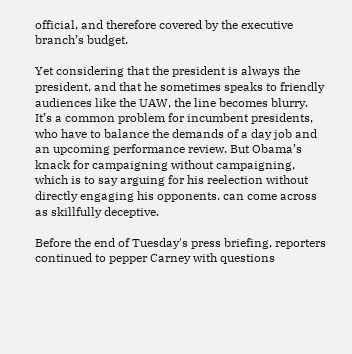official, and therefore covered by the executive branch’s budget.

Yet considering that the president is always the president, and that he sometimes speaks to friendly audiences like the UAW, the line becomes blurry. It’s a common problem for incumbent presidents, who have to balance the demands of a day job and an upcoming performance review. But Obama’s knack for campaigning without campaigning, which is to say arguing for his reelection without directly engaging his opponents. can come across as skillfully deceptive.

Before the end of Tuesday's press briefing, reporters continued to pepper Carney with questions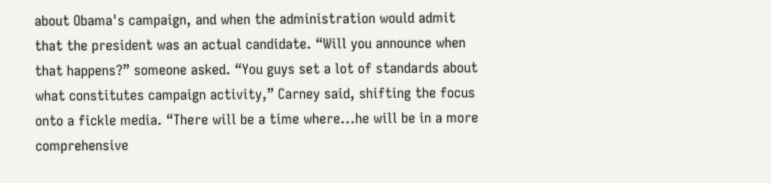about Obama's campaign, and when the administration would admit that the president was an actual candidate. “Will you announce when that happens?” someone asked. “You guys set a lot of standards about what constitutes campaign activity,” Carney said, shifting the focus onto a fickle media. “There will be a time where...he will be in a more comprehensive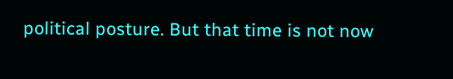political posture. But that time is not now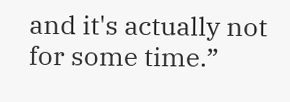and it's actually not for some time.”